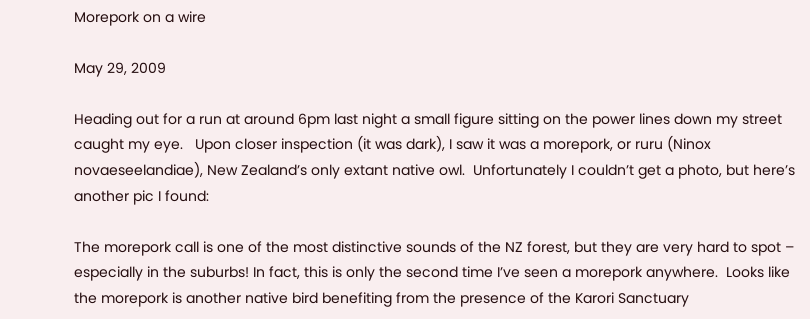Morepork on a wire

May 29, 2009

Heading out for a run at around 6pm last night a small figure sitting on the power lines down my street caught my eye.   Upon closer inspection (it was dark), I saw it was a morepork, or ruru (Ninox novaeseelandiae), New Zealand’s only extant native owl.  Unfortunately I couldn’t get a photo, but here’s another pic I found:

The morepork call is one of the most distinctive sounds of the NZ forest, but they are very hard to spot – especially in the suburbs! In fact, this is only the second time I’ve seen a morepork anywhere.  Looks like the morepork is another native bird benefiting from the presence of the Karori Sanctuary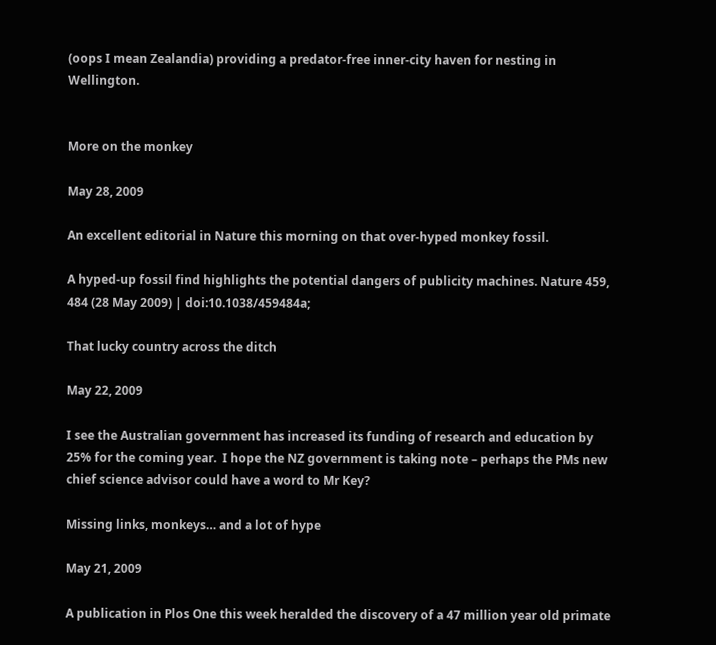(oops I mean Zealandia) providing a predator-free inner-city haven for nesting in Wellington.


More on the monkey

May 28, 2009

An excellent editorial in Nature this morning on that over-hyped monkey fossil.

A hyped-up fossil find highlights the potential dangers of publicity machines. Nature 459, 484 (28 May 2009) | doi:10.1038/459484a;

That lucky country across the ditch

May 22, 2009

I see the Australian government has increased its funding of research and education by 25% for the coming year.  I hope the NZ government is taking note – perhaps the PMs new chief science advisor could have a word to Mr Key?

Missing links, monkeys… and a lot of hype

May 21, 2009

A publication in Plos One this week heralded the discovery of a 47 million year old primate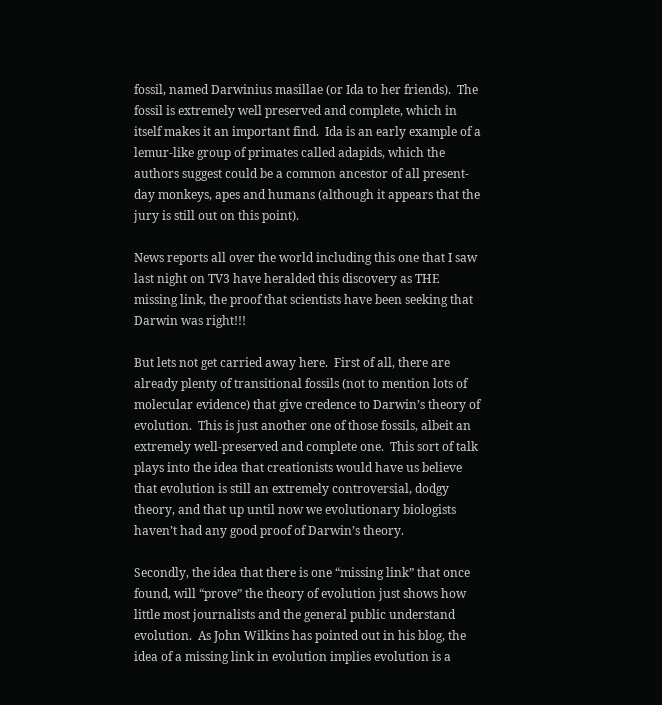fossil, named Darwinius masillae (or Ida to her friends).  The fossil is extremely well preserved and complete, which in itself makes it an important find.  Ida is an early example of a lemur-like group of primates called adapids, which the authors suggest could be a common ancestor of all present-day monkeys, apes and humans (although it appears that the jury is still out on this point).

News reports all over the world including this one that I saw last night on TV3 have heralded this discovery as THE missing link, the proof that scientists have been seeking that Darwin was right!!!

But lets not get carried away here.  First of all, there are already plenty of transitional fossils (not to mention lots of molecular evidence) that give credence to Darwin’s theory of evolution.  This is just another one of those fossils, albeit an extremely well-preserved and complete one.  This sort of talk plays into the idea that creationists would have us believe that evolution is still an extremely controversial, dodgy theory, and that up until now we evolutionary biologists haven’t had any good proof of Darwin’s theory.

Secondly, the idea that there is one “missing link” that once found, will “prove” the theory of evolution just shows how little most journalists and the general public understand evolution.  As John Wilkins has pointed out in his blog, the idea of a missing link in evolution implies evolution is a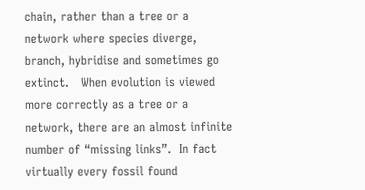chain, rather than a tree or a network where species diverge, branch, hybridise and sometimes go extinct.   When evolution is viewed more correctly as a tree or a network, there are an almost infinite number of “missing links”.  In fact virtually every fossil found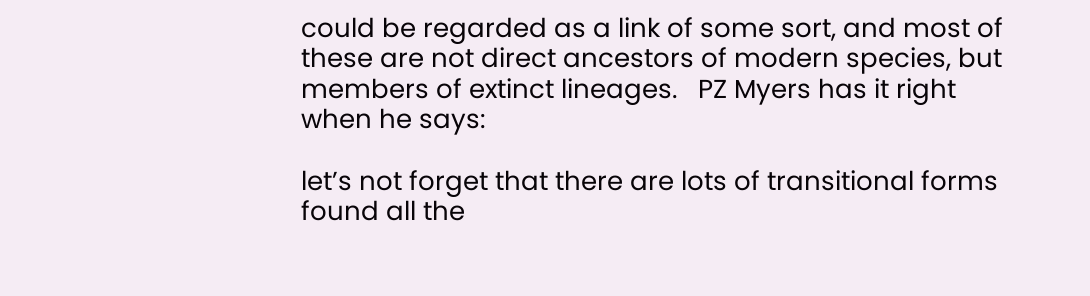could be regarded as a link of some sort, and most of these are not direct ancestors of modern species, but members of extinct lineages.   PZ Myers has it right when he says:

let’s not forget that there are lots of transitional forms found all the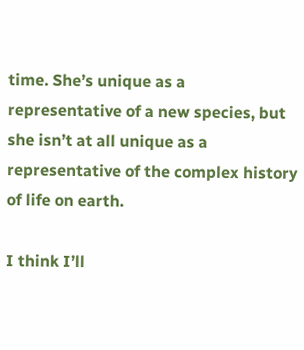time. She’s unique as a representative of a new species, but she isn’t at all unique as a representative of the complex history of life on earth.

I think I’ll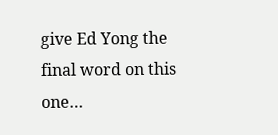give Ed Yong the final word on this one…